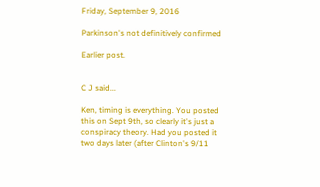Friday, September 9, 2016

Parkinson's not definitively confirmed

Earlier post.


C J said...

Ken, timing is everything. You posted this on Sept 9th, so clearly it's just a conspiracy theory. Had you posted it two days later (after Clinton's 9/11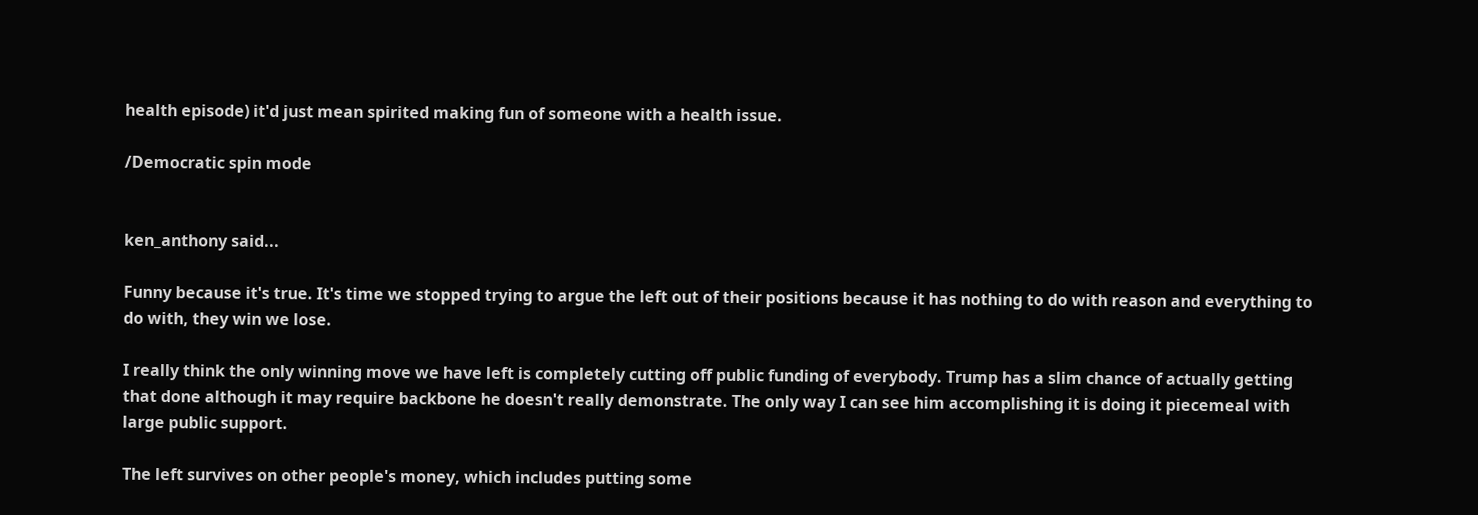health episode) it'd just mean spirited making fun of someone with a health issue.

/Democratic spin mode


ken_anthony said...

Funny because it's true. It's time we stopped trying to argue the left out of their positions because it has nothing to do with reason and everything to do with, they win we lose.

I really think the only winning move we have left is completely cutting off public funding of everybody. Trump has a slim chance of actually getting that done although it may require backbone he doesn't really demonstrate. The only way I can see him accomplishing it is doing it piecemeal with large public support.

The left survives on other people's money, which includes putting some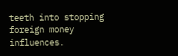teeth into stopping foreign money influences.